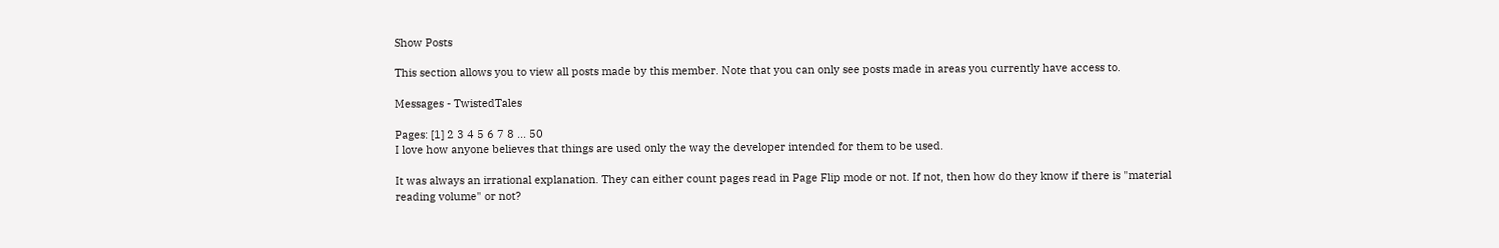Show Posts

This section allows you to view all posts made by this member. Note that you can only see posts made in areas you currently have access to.

Messages - TwistedTales

Pages: [1] 2 3 4 5 6 7 8 ... 50
I love how anyone believes that things are used only the way the developer intended for them to be used.

It was always an irrational explanation. They can either count pages read in Page Flip mode or not. If not, then how do they know if there is "material reading volume" or not?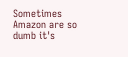Sometimes Amazon are so dumb it's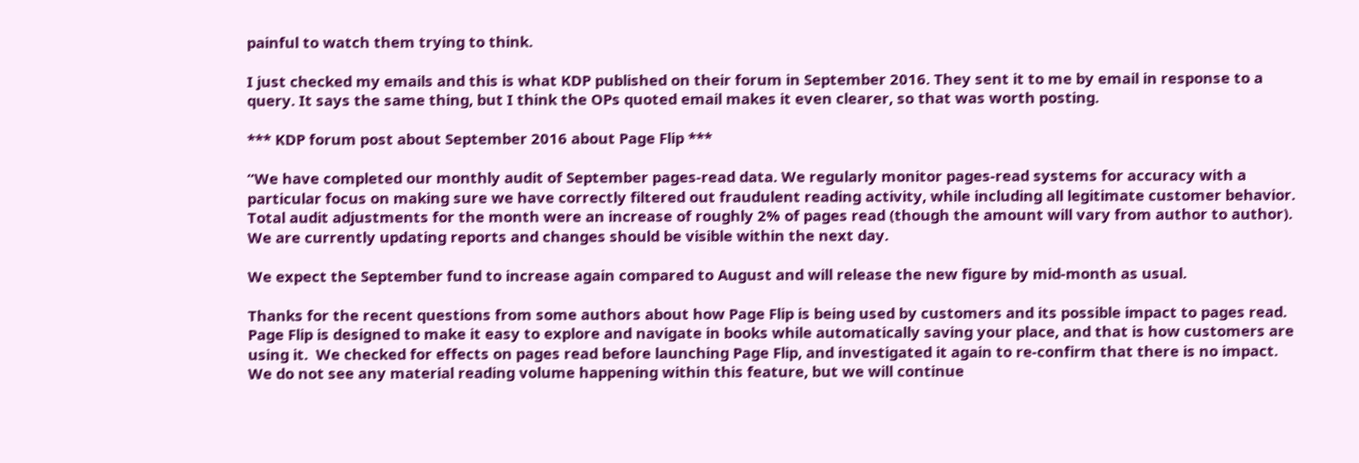painful to watch them trying to think.

I just checked my emails and this is what KDP published on their forum in September 2016. They sent it to me by email in response to a query. It says the same thing, but I think the OPs quoted email makes it even clearer, so that was worth posting.

*** KDP forum post about September 2016 about Page Flip ***

“We have completed our monthly audit of September pages-read data. We regularly monitor pages-read systems for accuracy with a particular focus on making sure we have correctly filtered out fraudulent reading activity, while including all legitimate customer behavior. Total audit adjustments for the month were an increase of roughly 2% of pages read (though the amount will vary from author to author). We are currently updating reports and changes should be visible within the next day.

We expect the September fund to increase again compared to August and will release the new figure by mid-month as usual.

Thanks for the recent questions from some authors about how Page Flip is being used by customers and its possible impact to pages read. Page Flip is designed to make it easy to explore and navigate in books while automatically saving your place, and that is how customers are using it.  We checked for effects on pages read before launching Page Flip, and investigated it again to re-confirm that there is no impact. We do not see any material reading volume happening within this feature, but we will continue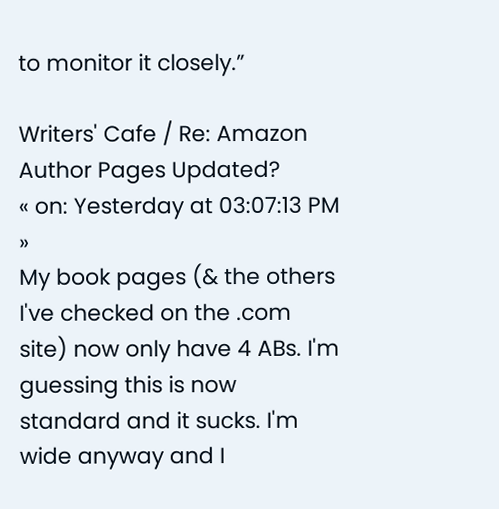to monitor it closely.”

Writers' Cafe / Re: Amazon Author Pages Updated?
« on: Yesterday at 03:07:13 PM »
My book pages (& the others I've checked on the .com site) now only have 4 ABs. I'm guessing this is now standard and it sucks. I'm wide anyway and I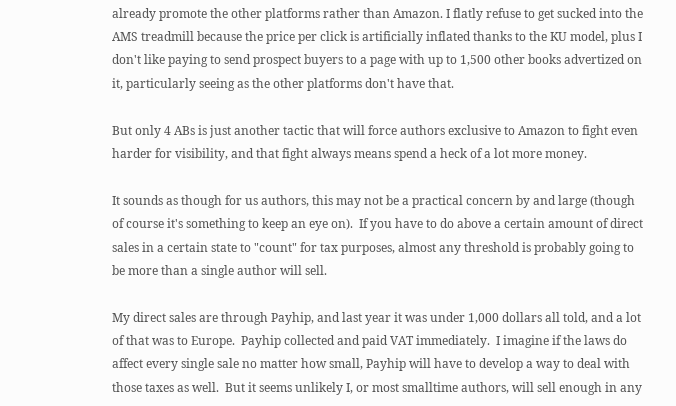already promote the other platforms rather than Amazon. I flatly refuse to get sucked into the AMS treadmill because the price per click is artificially inflated thanks to the KU model, plus I don't like paying to send prospect buyers to a page with up to 1,500 other books advertized on it, particularly seeing as the other platforms don't have that.

But only 4 ABs is just another tactic that will force authors exclusive to Amazon to fight even harder for visibility, and that fight always means spend a heck of a lot more money.

It sounds as though for us authors, this may not be a practical concern by and large (though of course it's something to keep an eye on).  If you have to do above a certain amount of direct sales in a certain state to "count" for tax purposes, almost any threshold is probably going to be more than a single author will sell.

My direct sales are through Payhip, and last year it was under 1,000 dollars all told, and a lot of that was to Europe.  Payhip collected and paid VAT immediately.  I imagine if the laws do affect every single sale no matter how small, Payhip will have to develop a way to deal with those taxes as well.  But it seems unlikely I, or most smalltime authors, will sell enough in any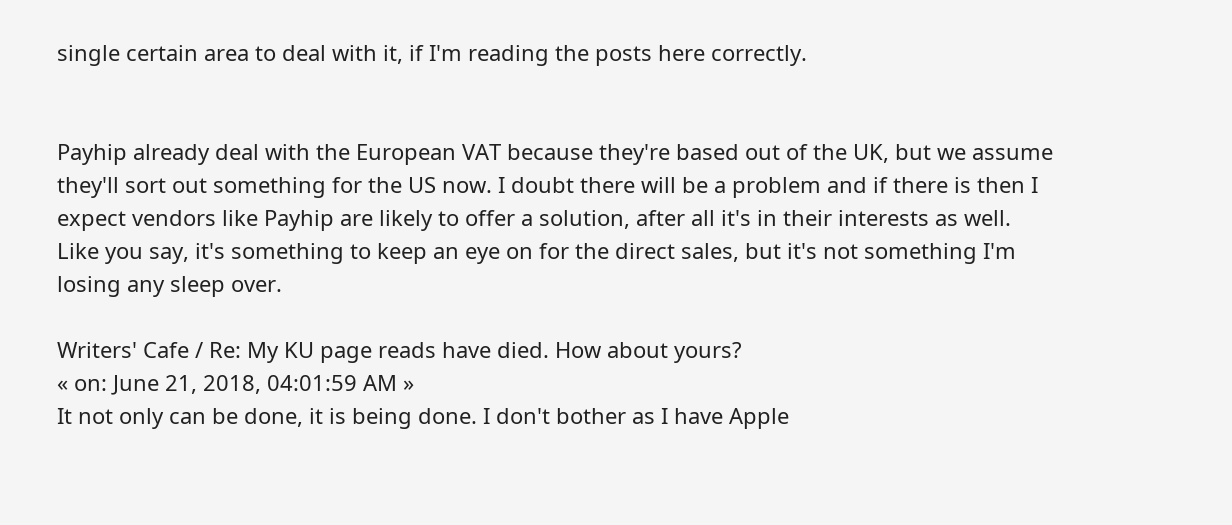single certain area to deal with it, if I'm reading the posts here correctly.


Payhip already deal with the European VAT because they're based out of the UK, but we assume they'll sort out something for the US now. I doubt there will be a problem and if there is then I expect vendors like Payhip are likely to offer a solution, after all it's in their interests as well. Like you say, it's something to keep an eye on for the direct sales, but it's not something I'm losing any sleep over.

Writers' Cafe / Re: My KU page reads have died. How about yours?
« on: June 21, 2018, 04:01:59 AM »
It not only can be done, it is being done. I don't bother as I have Apple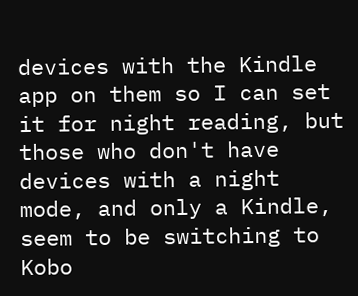devices with the Kindle app on them so I can set it for night reading, but those who don't have devices with a night mode, and only a Kindle, seem to be switching to Kobo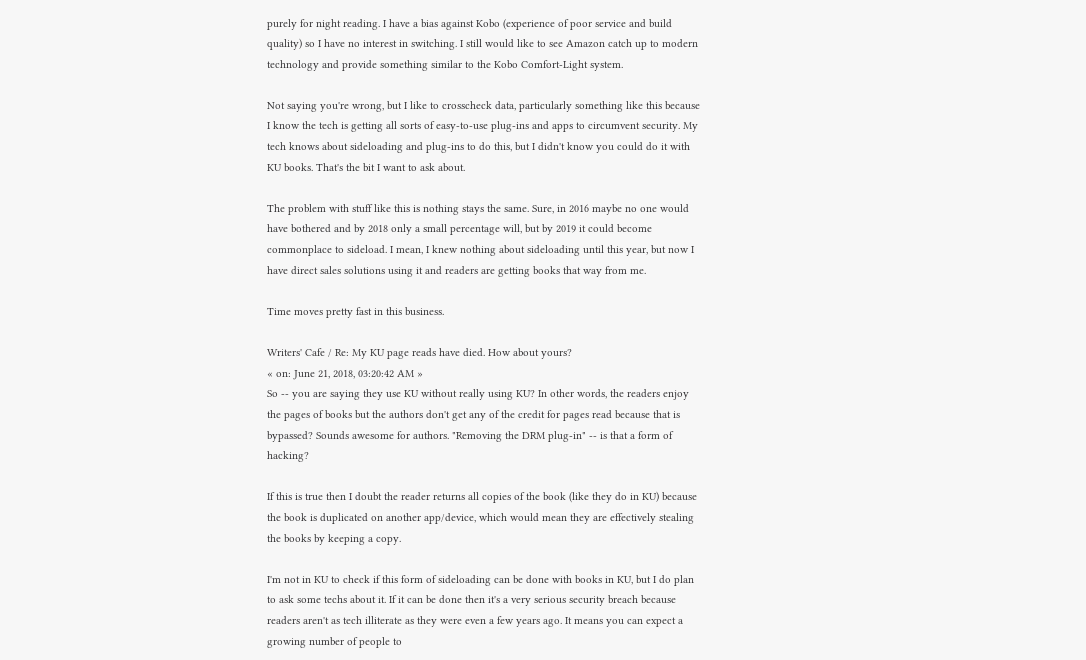purely for night reading. I have a bias against Kobo (experience of poor service and build quality) so I have no interest in switching. I still would like to see Amazon catch up to modern technology and provide something similar to the Kobo Comfort-Light system.

Not saying you're wrong, but I like to crosscheck data, particularly something like this because I know the tech is getting all sorts of easy-to-use plug-ins and apps to circumvent security. My tech knows about sideloading and plug-ins to do this, but I didn't know you could do it with KU books. That's the bit I want to ask about.

The problem with stuff like this is nothing stays the same. Sure, in 2016 maybe no one would have bothered and by 2018 only a small percentage will, but by 2019 it could become commonplace to sideload. I mean, I knew nothing about sideloading until this year, but now I have direct sales solutions using it and readers are getting books that way from me.

Time moves pretty fast in this business.

Writers' Cafe / Re: My KU page reads have died. How about yours?
« on: June 21, 2018, 03:20:42 AM »
So -- you are saying they use KU without really using KU? In other words, the readers enjoy the pages of books but the authors don't get any of the credit for pages read because that is bypassed? Sounds awesome for authors. "Removing the DRM plug-in" -- is that a form of hacking?

If this is true then I doubt the reader returns all copies of the book (like they do in KU) because the book is duplicated on another app/device, which would mean they are effectively stealing the books by keeping a copy.

I'm not in KU to check if this form of sideloading can be done with books in KU, but I do plan to ask some techs about it. If it can be done then it's a very serious security breach because readers aren't as tech illiterate as they were even a few years ago. It means you can expect a growing number of people to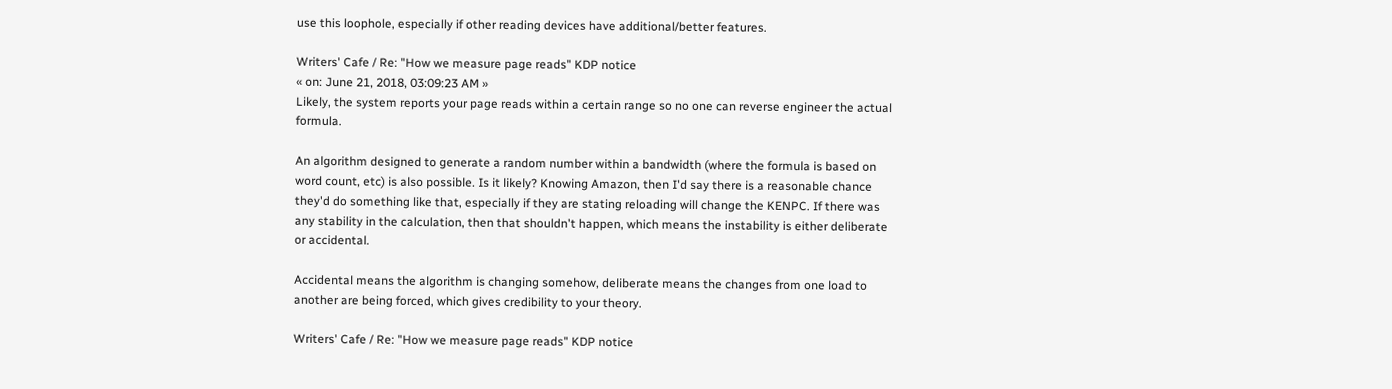use this loophole, especially if other reading devices have additional/better features.

Writers' Cafe / Re: "How we measure page reads" KDP notice
« on: June 21, 2018, 03:09:23 AM »
Likely, the system reports your page reads within a certain range so no one can reverse engineer the actual formula.

An algorithm designed to generate a random number within a bandwidth (where the formula is based on word count, etc) is also possible. Is it likely? Knowing Amazon, then I'd say there is a reasonable chance they'd do something like that, especially if they are stating reloading will change the KENPC. If there was any stability in the calculation, then that shouldn't happen, which means the instability is either deliberate or accidental.

Accidental means the algorithm is changing somehow, deliberate means the changes from one load to another are being forced, which gives credibility to your theory.

Writers' Cafe / Re: "How we measure page reads" KDP notice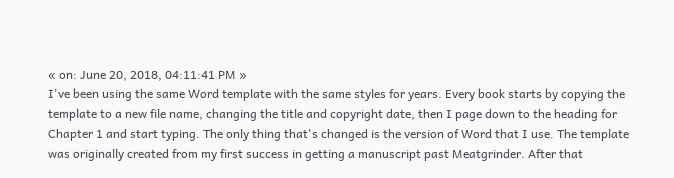« on: June 20, 2018, 04:11:41 PM »
I've been using the same Word template with the same styles for years. Every book starts by copying the template to a new file name, changing the title and copyright date, then I page down to the heading for Chapter 1 and start typing. The only thing that's changed is the version of Word that I use. The template was originally created from my first success in getting a manuscript past Meatgrinder. After that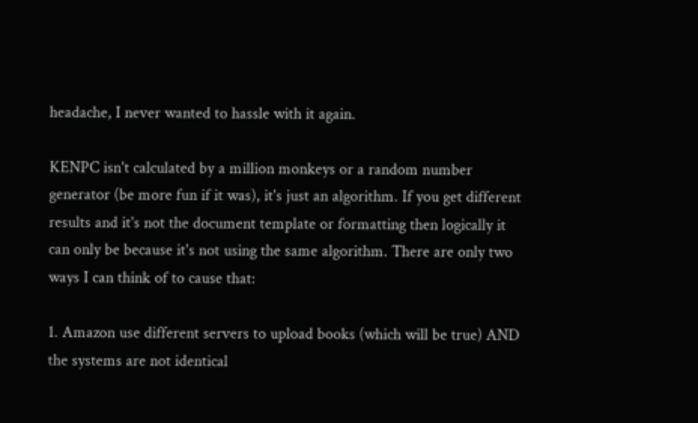headache, I never wanted to hassle with it again.

KENPC isn't calculated by a million monkeys or a random number generator (be more fun if it was), it's just an algorithm. If you get different results and it's not the document template or formatting then logically it can only be because it's not using the same algorithm. There are only two ways I can think of to cause that:

1. Amazon use different servers to upload books (which will be true) AND the systems are not identical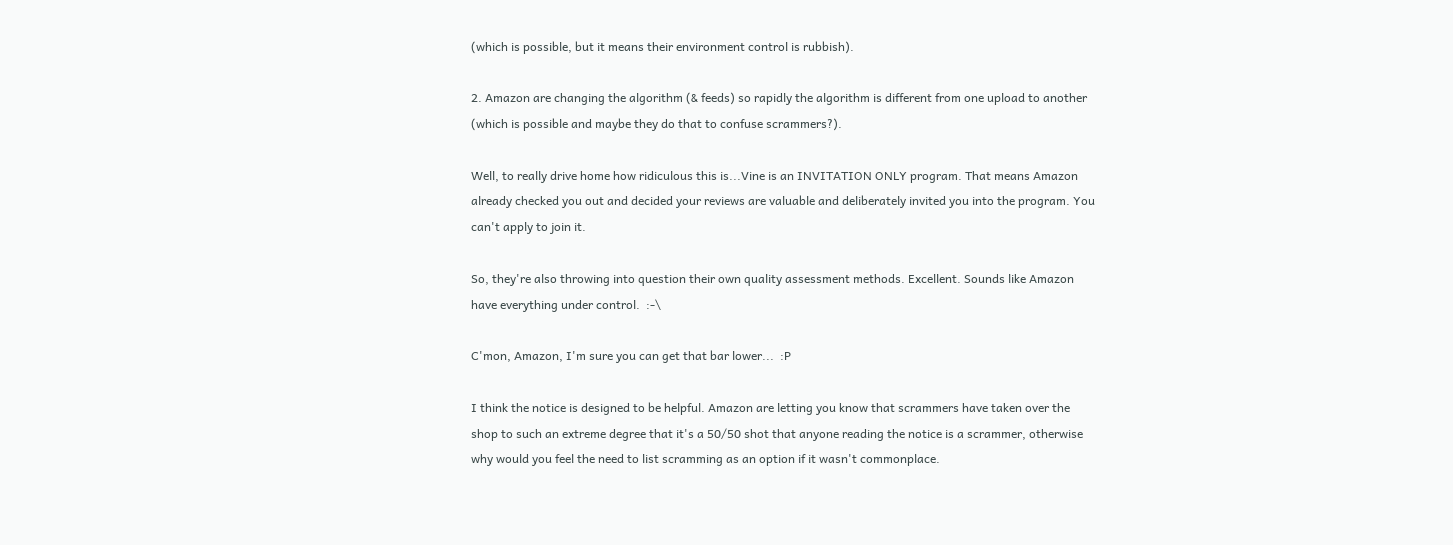(which is possible, but it means their environment control is rubbish).

2. Amazon are changing the algorithm (& feeds) so rapidly the algorithm is different from one upload to another (which is possible and maybe they do that to confuse scrammers?).

Well, to really drive home how ridiculous this is...Vine is an INVITATION ONLY program. That means Amazon already checked you out and decided your reviews are valuable and deliberately invited you into the program. You can't apply to join it.

So, they're also throwing into question their own quality assessment methods. Excellent. Sounds like Amazon have everything under control.  :-\

C'mon, Amazon, I'm sure you can get that bar lower...  :P

I think the notice is designed to be helpful. Amazon are letting you know that scrammers have taken over the shop to such an extreme degree that it's a 50/50 shot that anyone reading the notice is a scrammer, otherwise why would you feel the need to list scramming as an option if it wasn't commonplace.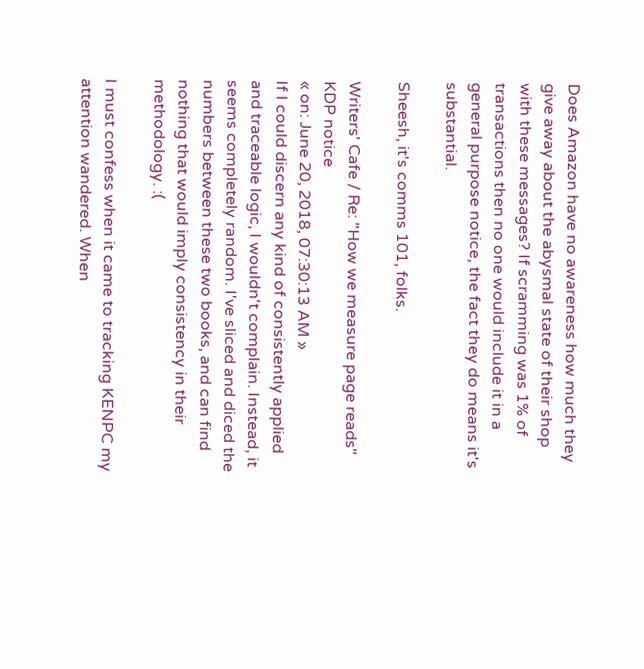Does Amazon have no awareness how much they give away about the abysmal state of their shop with these messages? If scramming was 1% of transactions then no one would include it in a general purpose notice, the fact they do means it's substantial.

Sheesh, it's comms 101, folks.

Writers' Cafe / Re: "How we measure page reads" KDP notice
« on: June 20, 2018, 07:30:13 AM »
If I could discern any kind of consistently applied and traceable logic, I wouldn't complain. Instead, it seems completely random. I've sliced and diced the numbers between these two books, and can find nothing that would imply consistency in their methodology. :(

I must confess when it came to tracking KENPC my attention wandered. When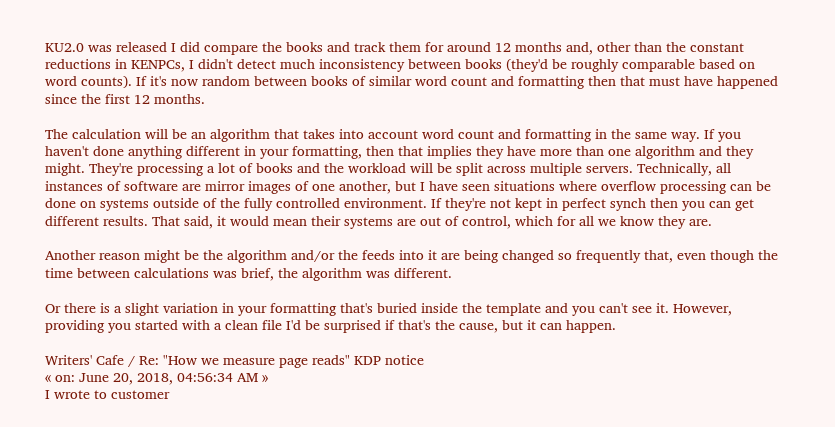KU2.0 was released I did compare the books and track them for around 12 months and, other than the constant reductions in KENPCs, I didn't detect much inconsistency between books (they'd be roughly comparable based on word counts). If it's now random between books of similar word count and formatting then that must have happened since the first 12 months.

The calculation will be an algorithm that takes into account word count and formatting in the same way. If you haven't done anything different in your formatting, then that implies they have more than one algorithm and they might. They're processing a lot of books and the workload will be split across multiple servers. Technically, all instances of software are mirror images of one another, but I have seen situations where overflow processing can be done on systems outside of the fully controlled environment. If they're not kept in perfect synch then you can get different results. That said, it would mean their systems are out of control, which for all we know they are.

Another reason might be the algorithm and/or the feeds into it are being changed so frequently that, even though the time between calculations was brief, the algorithm was different.

Or there is a slight variation in your formatting that's buried inside the template and you can't see it. However, providing you started with a clean file I'd be surprised if that's the cause, but it can happen.

Writers' Cafe / Re: "How we measure page reads" KDP notice
« on: June 20, 2018, 04:56:34 AM »
I wrote to customer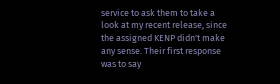service to ask them to take a look at my recent release, since the assigned KENP didn't make any sense. Their first response was to say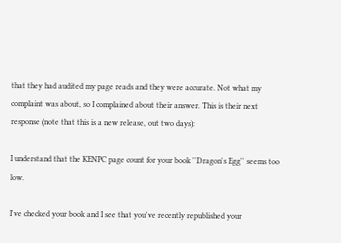that they had audited my page reads and they were accurate. Not what my complaint was about, so I complained about their answer. This is their next response (note that this is a new release, out two days):

I understand that the KENPC page count for your book ''Dragon's Egg'' seems too low.

I've checked your book and I see that you've recently republished your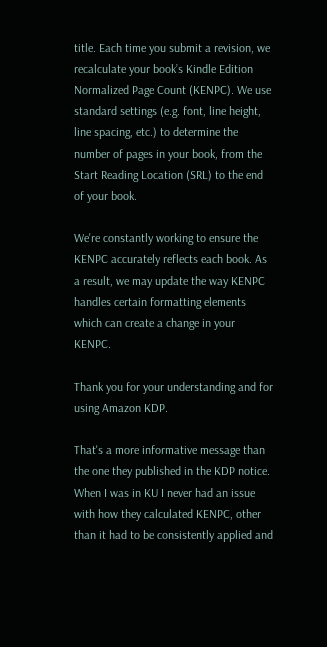title. Each time you submit a revision, we recalculate your book’s Kindle Edition Normalized Page Count (KENPC). We use standard settings (e.g. font, line height, line spacing, etc.) to determine the number of pages in your book, from the Start Reading Location (SRL) to the end of your book.

We're constantly working to ensure the KENPC accurately reflects each book. As a result, we may update the way KENPC handles certain formatting elements which can create a change in your KENPC.

Thank you for your understanding and for using Amazon KDP.

That's a more informative message than the one they published in the KDP notice. When I was in KU I never had an issue with how they calculated KENPC, other than it had to be consistently applied and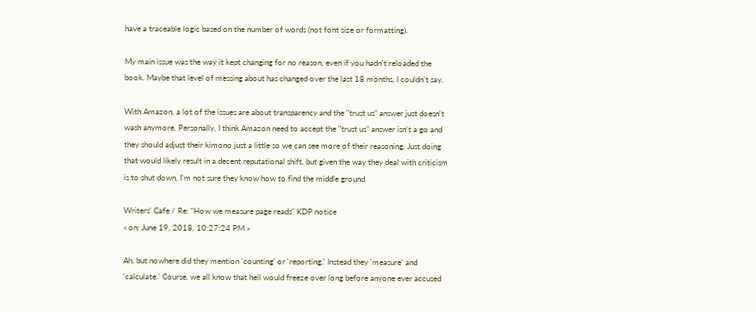have a traceable logic based on the number of words (not font size or formatting).

My main issue was the way it kept changing for no reason, even if you hadn't reloaded the book. Maybe that level of messing about has changed over the last 18 months, I couldn't say.

With Amazon, a lot of the issues are about transparency and the "trust us" answer just doesn't wash anymore. Personally, I think Amazon need to accept the "trust us" answer isn't a go and they should adjust their kimono just a little so we can see more of their reasoning. Just doing that would likely result in a decent reputational shift, but given the way they deal with criticism is to shut down, I'm not sure they know how to find the middle ground.

Writers' Cafe / Re: "How we measure page reads" KDP notice
« on: June 19, 2018, 10:27:24 PM »

Ah, but nowhere did they mention 'counting' or 'reporting.' Instead they 'measure' and 'calculate.' Course, we all know that hell would freeze over long before anyone ever accused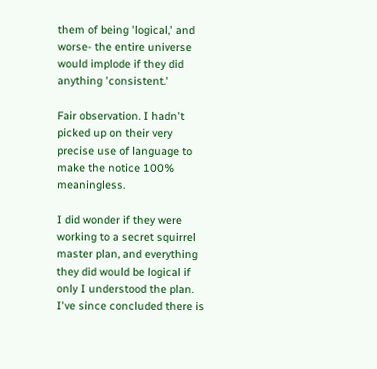them of being 'logical,' and worse- the entire universe would implode if they did anything 'consistent.'

Fair observation. I hadn't picked up on their very precise use of language to make the notice 100% meaningless.

I did wonder if they were working to a secret squirrel master plan, and everything they did would be logical if only I understood the plan. I've since concluded there is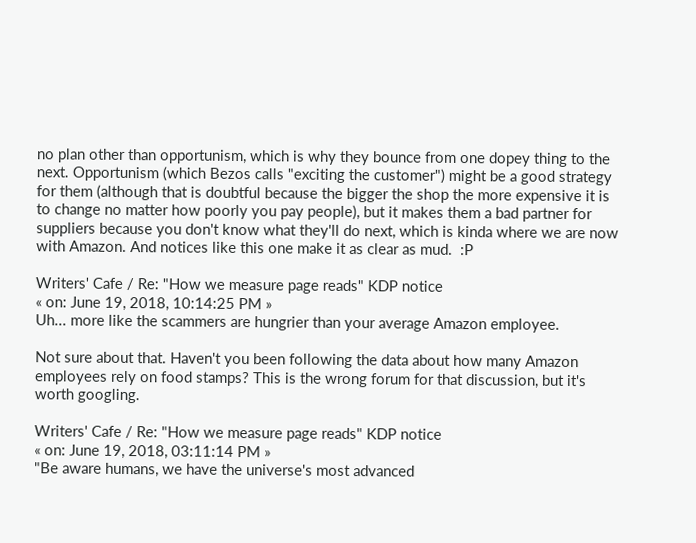no plan other than opportunism, which is why they bounce from one dopey thing to the next. Opportunism (which Bezos calls "exciting the customer") might be a good strategy for them (although that is doubtful because the bigger the shop the more expensive it is to change no matter how poorly you pay people), but it makes them a bad partner for suppliers because you don't know what they'll do next, which is kinda where we are now with Amazon. And notices like this one make it as clear as mud.  :P

Writers' Cafe / Re: "How we measure page reads" KDP notice
« on: June 19, 2018, 10:14:25 PM »
Uh... more like the scammers are hungrier than your average Amazon employee.

Not sure about that. Haven't you been following the data about how many Amazon employees rely on food stamps? This is the wrong forum for that discussion, but it's worth googling.

Writers' Cafe / Re: "How we measure page reads" KDP notice
« on: June 19, 2018, 03:11:14 PM »
"Be aware humans, we have the universe's most advanced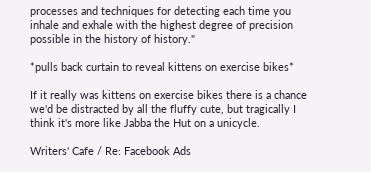processes and techniques for detecting each time you inhale and exhale with the highest degree of precision possible in the history of history."

*pulls back curtain to reveal kittens on exercise bikes*

If it really was kittens on exercise bikes there is a chance we'd be distracted by all the fluffy cute, but tragically I think it's more like Jabba the Hut on a unicycle.

Writers' Cafe / Re: Facebook Ads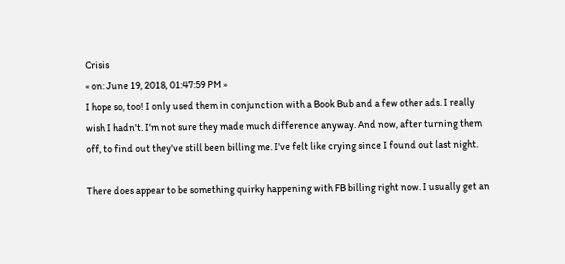Crisis
« on: June 19, 2018, 01:47:59 PM »
I hope so, too! I only used them in conjunction with a Book Bub and a few other ads. I really wish I hadn't. I'm not sure they made much difference anyway. And now, after turning them off, to find out they've still been billing me. I've felt like crying since I found out last night.

There does appear to be something quirky happening with FB billing right now. I usually get an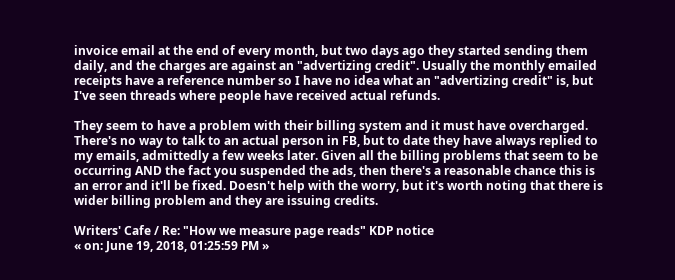invoice email at the end of every month, but two days ago they started sending them daily, and the charges are against an "advertizing credit". Usually the monthly emailed receipts have a reference number so I have no idea what an "advertizing credit" is, but I've seen threads where people have received actual refunds.

They seem to have a problem with their billing system and it must have overcharged. There's no way to talk to an actual person in FB, but to date they have always replied to my emails, admittedly a few weeks later. Given all the billing problems that seem to be occurring AND the fact you suspended the ads, then there's a reasonable chance this is an error and it'll be fixed. Doesn't help with the worry, but it's worth noting that there is wider billing problem and they are issuing credits.

Writers' Cafe / Re: "How we measure page reads" KDP notice
« on: June 19, 2018, 01:25:59 PM »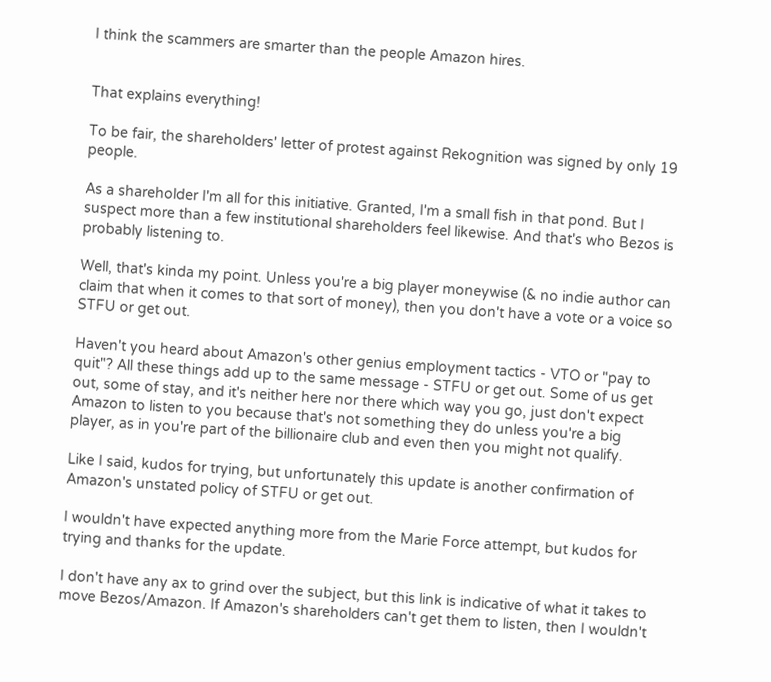I think the scammers are smarter than the people Amazon hires.


That explains everything!

To be fair, the shareholders' letter of protest against Rekognition was signed by only 19 people.

As a shareholder I'm all for this initiative. Granted, I'm a small fish in that pond. But I suspect more than a few institutional shareholders feel likewise. And that's who Bezos is probably listening to.

Well, that's kinda my point. Unless you're a big player moneywise (& no indie author can claim that when it comes to that sort of money), then you don't have a vote or a voice so STFU or get out.

Haven't you heard about Amazon's other genius employment tactics - VTO or "pay to quit"? All these things add up to the same message - STFU or get out. Some of us get out, some of stay, and it's neither here nor there which way you go, just don't expect Amazon to listen to you because that's not something they do unless you're a big player, as in you're part of the billionaire club and even then you might not qualify.

Like I said, kudos for trying, but unfortunately this update is another confirmation of Amazon's unstated policy of STFU or get out.

I wouldn't have expected anything more from the Marie Force attempt, but kudos for trying and thanks for the update.

I don't have any ax to grind over the subject, but this link is indicative of what it takes to move Bezos/Amazon. If Amazon's shareholders can't get them to listen, then I wouldn't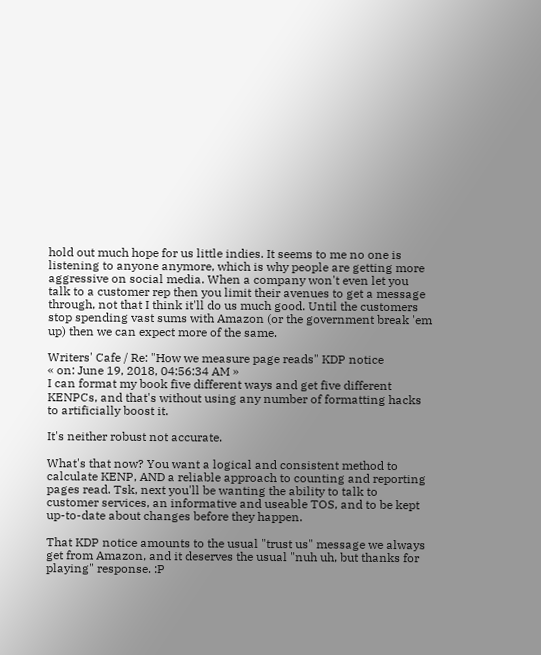hold out much hope for us little indies. It seems to me no one is listening to anyone anymore, which is why people are getting more aggressive on social media. When a company won't even let you talk to a customer rep then you limit their avenues to get a message through, not that I think it'll do us much good. Until the customers stop spending vast sums with Amazon (or the government break 'em up) then we can expect more of the same.

Writers' Cafe / Re: "How we measure page reads" KDP notice
« on: June 19, 2018, 04:56:34 AM »
I can format my book five different ways and get five different KENPCs, and that's without using any number of formatting hacks to artificially boost it.

It's neither robust not accurate.

What's that now? You want a logical and consistent method to calculate KENP, AND a reliable approach to counting and reporting pages read. Tsk, next you'll be wanting the ability to talk to customer services, an informative and useable TOS, and to be kept up-to-date about changes before they happen.

That KDP notice amounts to the usual "trust us" message we always get from Amazon, and it deserves the usual "nuh uh, but thanks for playing" response. :P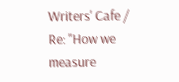Writers' Cafe / Re: "How we measure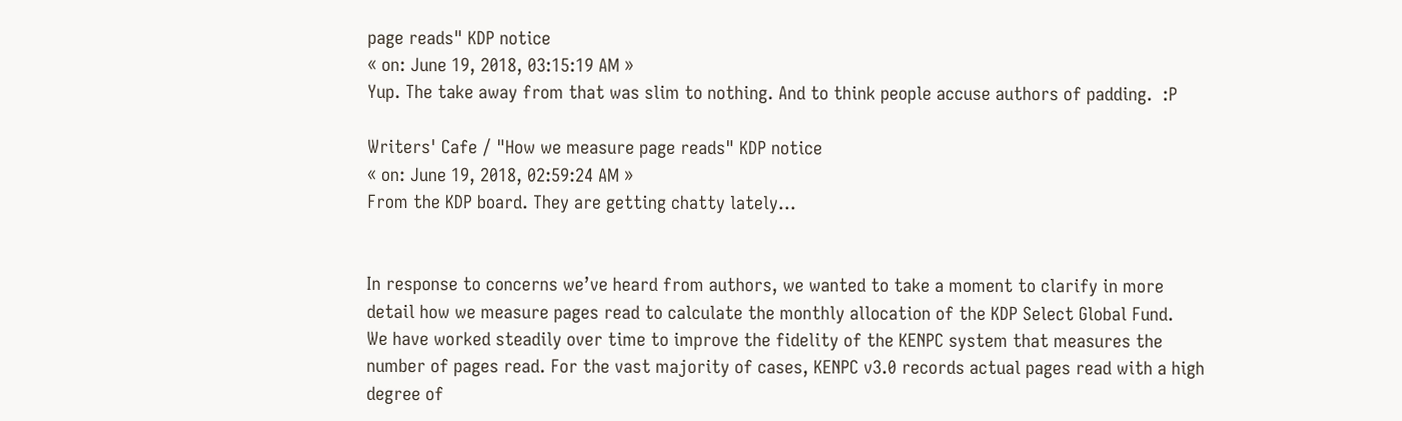page reads" KDP notice
« on: June 19, 2018, 03:15:19 AM »
Yup. The take away from that was slim to nothing. And to think people accuse authors of padding.  :P

Writers' Cafe / "How we measure page reads" KDP notice
« on: June 19, 2018, 02:59:24 AM »
From the KDP board. They are getting chatty lately...


In response to concerns we’ve heard from authors, we wanted to take a moment to clarify in more detail how we measure pages read to calculate the monthly allocation of the KDP Select Global Fund.
We have worked steadily over time to improve the fidelity of the KENPC system that measures the number of pages read. For the vast majority of cases, KENPC v3.0 records actual pages read with a high degree of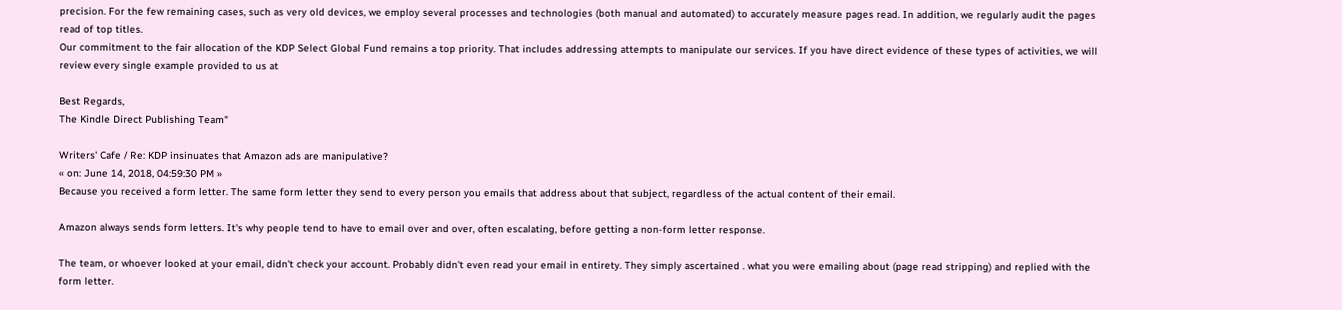precision. For the few remaining cases, such as very old devices, we employ several processes and technologies (both manual and automated) to accurately measure pages read. In addition, we regularly audit the pages read of top titles.
Our commitment to the fair allocation of the KDP Select Global Fund remains a top priority. That includes addressing attempts to manipulate our services. If you have direct evidence of these types of activities, we will review every single example provided to us at

Best Regards,
The Kindle Direct Publishing Team"

Writers' Cafe / Re: KDP insinuates that Amazon ads are manipulative?
« on: June 14, 2018, 04:59:30 PM »
Because you received a form letter. The same form letter they send to every person you emails that address about that subject, regardless of the actual content of their email.

Amazon always sends form letters. It's why people tend to have to email over and over, often escalating, before getting a non-form letter response.

The team, or whoever looked at your email, didn't check your account. Probably didn't even read your email in entirety. They simply ascertained . what you were emailing about (page read stripping) and replied with the form letter.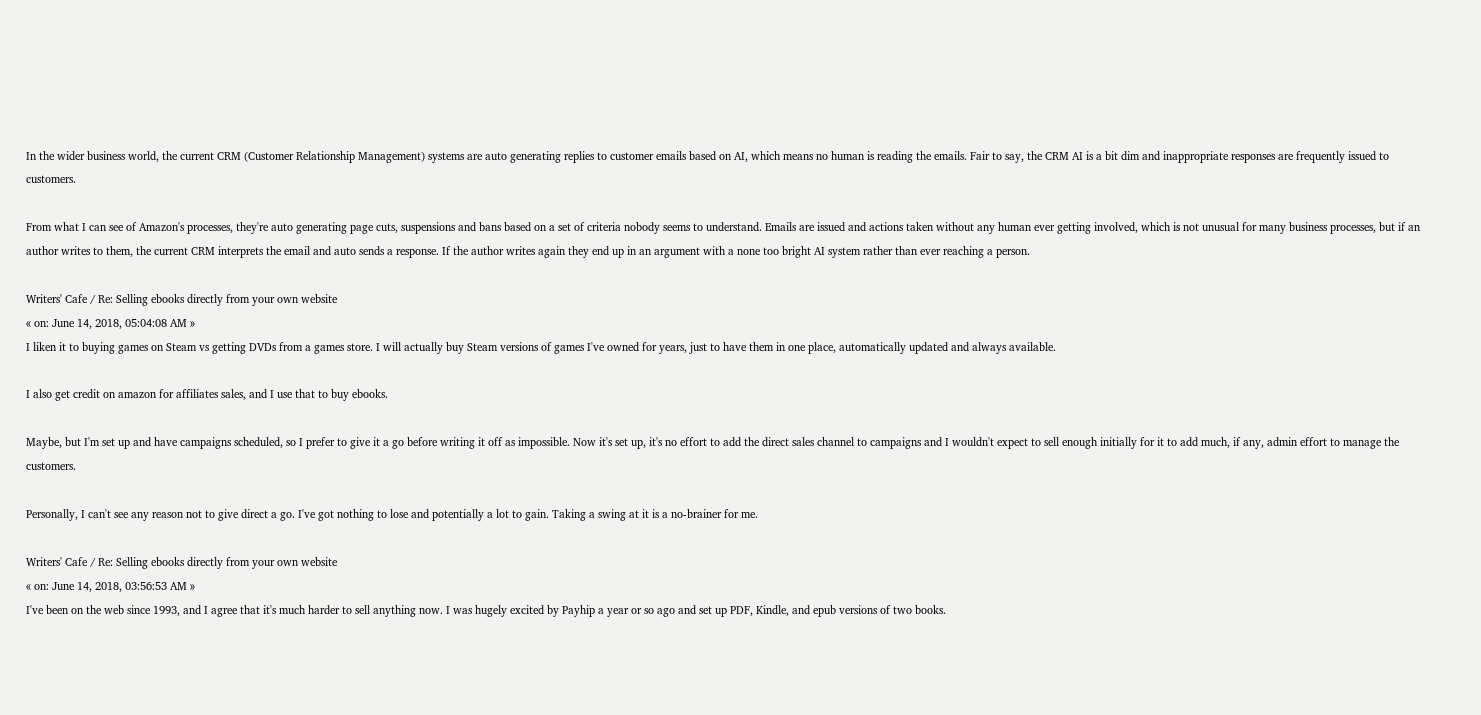In the wider business world, the current CRM (Customer Relationship Management) systems are auto generating replies to customer emails based on AI, which means no human is reading the emails. Fair to say, the CRM AI is a bit dim and inappropriate responses are frequently issued to customers.

From what I can see of Amazon's processes, they're auto generating page cuts, suspensions and bans based on a set of criteria nobody seems to understand. Emails are issued and actions taken without any human ever getting involved, which is not unusual for many business processes, but if an author writes to them, the current CRM interprets the email and auto sends a response. If the author writes again they end up in an argument with a none too bright AI system rather than ever reaching a person.

Writers' Cafe / Re: Selling ebooks directly from your own website
« on: June 14, 2018, 05:04:08 AM »
I liken it to buying games on Steam vs getting DVDs from a games store. I will actually buy Steam versions of games I've owned for years, just to have them in one place, automatically updated and always available.

I also get credit on amazon for affiliates sales, and I use that to buy ebooks.

Maybe, but I'm set up and have campaigns scheduled, so I prefer to give it a go before writing it off as impossible. Now it's set up, it's no effort to add the direct sales channel to campaigns and I wouldn't expect to sell enough initially for it to add much, if any, admin effort to manage the customers.

Personally, I can't see any reason not to give direct a go. I've got nothing to lose and potentially a lot to gain. Taking a swing at it is a no-brainer for me.

Writers' Cafe / Re: Selling ebooks directly from your own website
« on: June 14, 2018, 03:56:53 AM »
I've been on the web since 1993, and I agree that it's much harder to sell anything now. I was hugely excited by Payhip a year or so ago and set up PDF, Kindle, and epub versions of two books.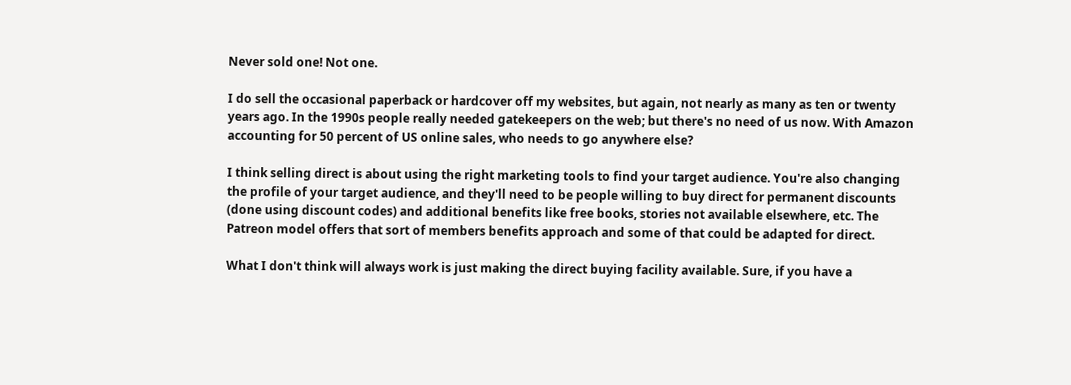Never sold one! Not one.

I do sell the occasional paperback or hardcover off my websites, but again, not nearly as many as ten or twenty years ago. In the 1990s people really needed gatekeepers on the web; but there's no need of us now. With Amazon accounting for 50 percent of US online sales, who needs to go anywhere else?

I think selling direct is about using the right marketing tools to find your target audience. You're also changing the profile of your target audience, and they'll need to be people willing to buy direct for permanent discounts (done using discount codes) and additional benefits like free books, stories not available elsewhere, etc. The Patreon model offers that sort of members benefits approach and some of that could be adapted for direct.

What I don't think will always work is just making the direct buying facility available. Sure, if you have a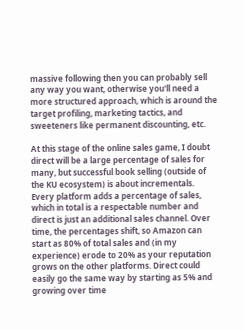massive following then you can probably sell any way you want, otherwise you'll need a more structured approach, which is around the target profiling, marketing tactics, and sweeteners like permanent discounting, etc.

At this stage of the online sales game, I doubt direct will be a large percentage of sales for many, but successful book selling (outside of the KU ecosystem) is about incrementals. Every platform adds a percentage of sales, which in total is a respectable number and direct is just an additional sales channel. Over time, the percentages shift, so Amazon can start as 80% of total sales and (in my experience) erode to 20% as your reputation grows on the other platforms. Direct could easily go the same way by starting as 5% and growing over time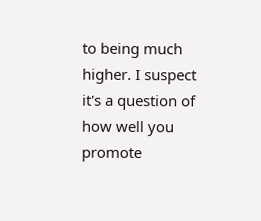to being much higher. I suspect it's a question of how well you promote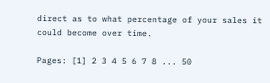direct as to what percentage of your sales it could become over time.

Pages: [1] 2 3 4 5 6 7 8 ... 50